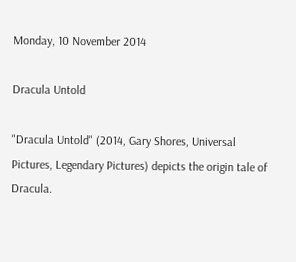Monday, 10 November 2014

Dracula Untold

"Dracula Untold" (2014, Gary Shores, Universal Pictures, Legendary Pictures) depicts the origin tale of Dracula.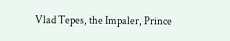Vlad Tepes, the Impaler, Prince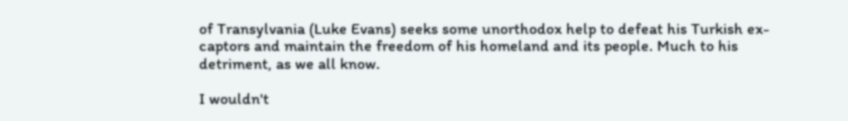of Transylvania (Luke Evans) seeks some unorthodox help to defeat his Turkish ex-captors and maintain the freedom of his homeland and its people. Much to his detriment, as we all know.

I wouldn't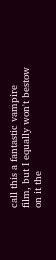call this a fantastic vampire film, but I equally won't bestow on it the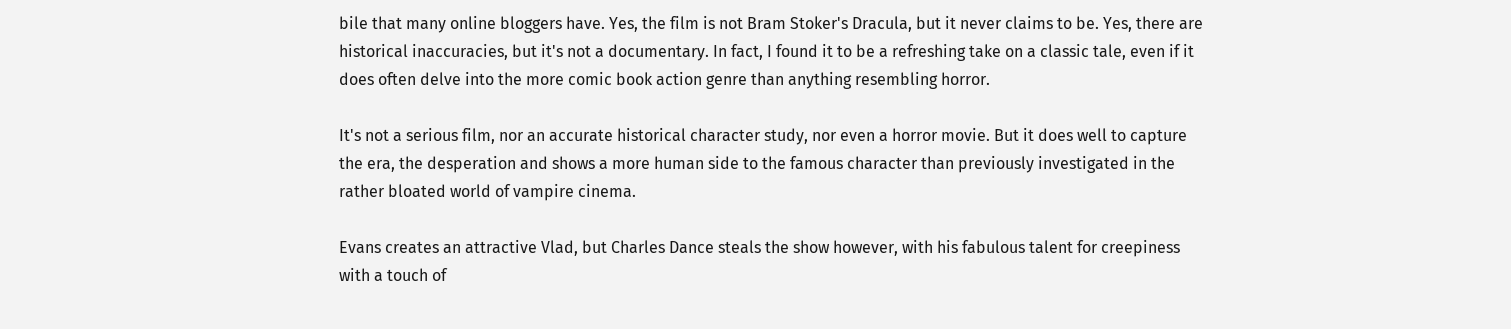bile that many online bloggers have. Yes, the film is not Bram Stoker's Dracula, but it never claims to be. Yes, there are historical inaccuracies, but it's not a documentary. In fact, I found it to be a refreshing take on a classic tale, even if it does often delve into the more comic book action genre than anything resembling horror.

It's not a serious film, nor an accurate historical character study, nor even a horror movie. But it does well to capture the era, the desperation and shows a more human side to the famous character than previously investigated in the rather bloated world of vampire cinema.

Evans creates an attractive Vlad, but Charles Dance steals the show however, with his fabulous talent for creepiness with a touch of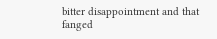bitter disappointment and that fanged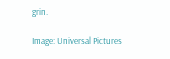grin.

Image: Universal Pictures